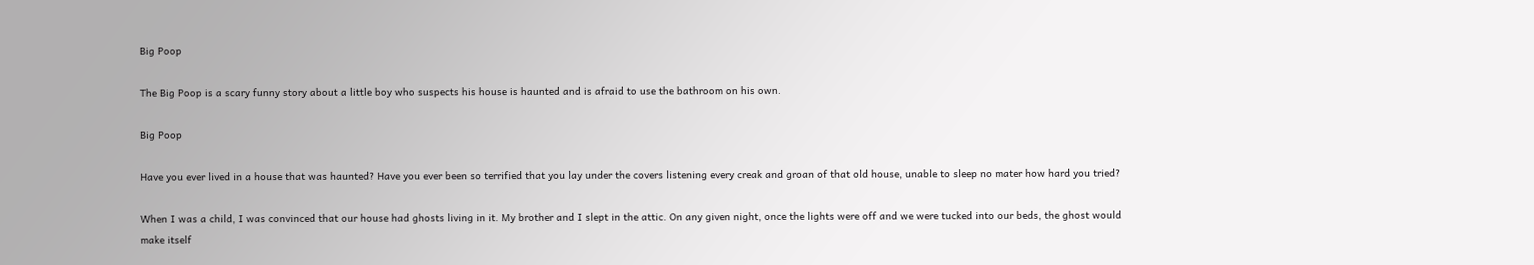Big Poop

The Big Poop is a scary funny story about a little boy who suspects his house is haunted and is afraid to use the bathroom on his own.

Big Poop

Have you ever lived in a house that was haunted? Have you ever been so terrified that you lay under the covers listening every creak and groan of that old house, unable to sleep no mater how hard you tried?

When I was a child, I was convinced that our house had ghosts living in it. My brother and I slept in the attic. On any given night, once the lights were off and we were tucked into our beds, the ghost would make itself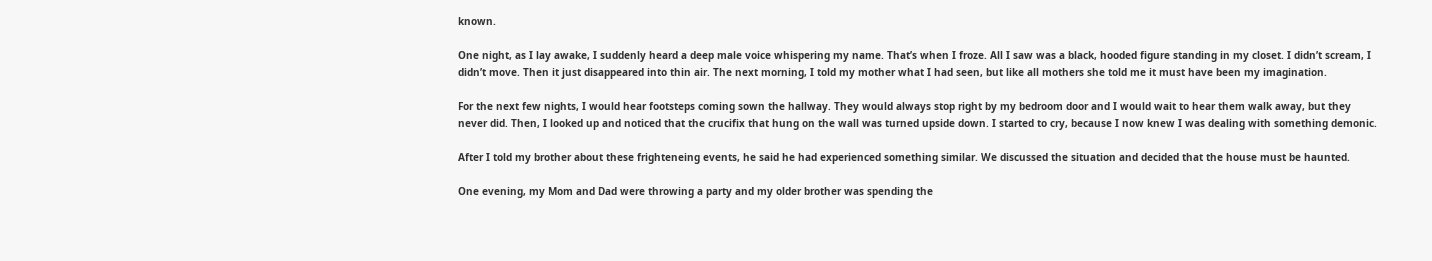known.

One night, as I lay awake, I suddenly heard a deep male voice whispering my name. That’s when I froze. All I saw was a black, hooded figure standing in my closet. I didn’t scream, I didn’t move. Then it just disappeared into thin air. The next morning, I told my mother what I had seen, but like all mothers she told me it must have been my imagination.

For the next few nights, I would hear footsteps coming sown the hallway. They would always stop right by my bedroom door and I would wait to hear them walk away, but they never did. Then, I looked up and noticed that the crucifix that hung on the wall was turned upside down. I started to cry, because I now knew I was dealing with something demonic.

After I told my brother about these frighteneing events, he said he had experienced something similar. We discussed the situation and decided that the house must be haunted.

One evening, my Mom and Dad were throwing a party and my older brother was spending the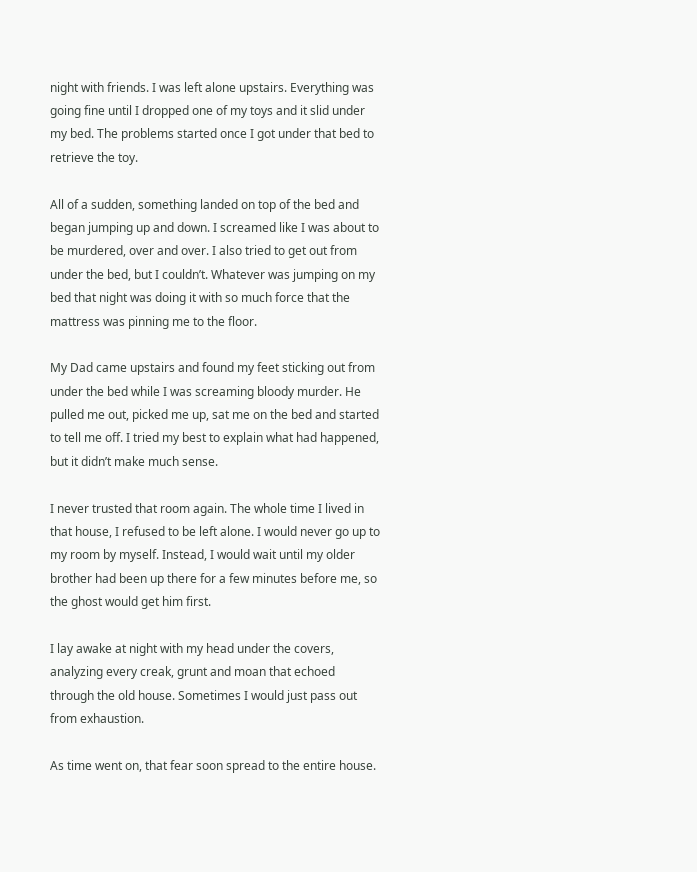night with friends. I was left alone upstairs. Everything was going fine until I dropped one of my toys and it slid under my bed. The problems started once I got under that bed to retrieve the toy.

All of a sudden, something landed on top of the bed and began jumping up and down. I screamed like I was about to be murdered, over and over. I also tried to get out from under the bed, but I couldn’t. Whatever was jumping on my bed that night was doing it with so much force that the mattress was pinning me to the floor.

My Dad came upstairs and found my feet sticking out from under the bed while I was screaming bloody murder. He pulled me out, picked me up, sat me on the bed and started to tell me off. I tried my best to explain what had happened, but it didn’t make much sense.

I never trusted that room again. The whole time I lived in that house, I refused to be left alone. I would never go up to my room by myself. Instead, I would wait until my older brother had been up there for a few minutes before me, so the ghost would get him first.

I lay awake at night with my head under the covers, analyzing every creak, grunt and moan that echoed through the old house. Sometimes I would just pass out from exhaustion.

As time went on, that fear soon spread to the entire house.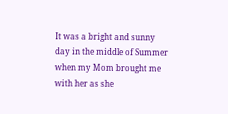It was a bright and sunny day in the middle of Summer when my Mom brought me with her as she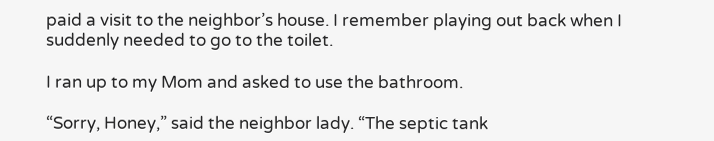paid a visit to the neighbor’s house. I remember playing out back when I suddenly needed to go to the toilet.

I ran up to my Mom and asked to use the bathroom.

“Sorry, Honey,” said the neighbor lady. “The septic tank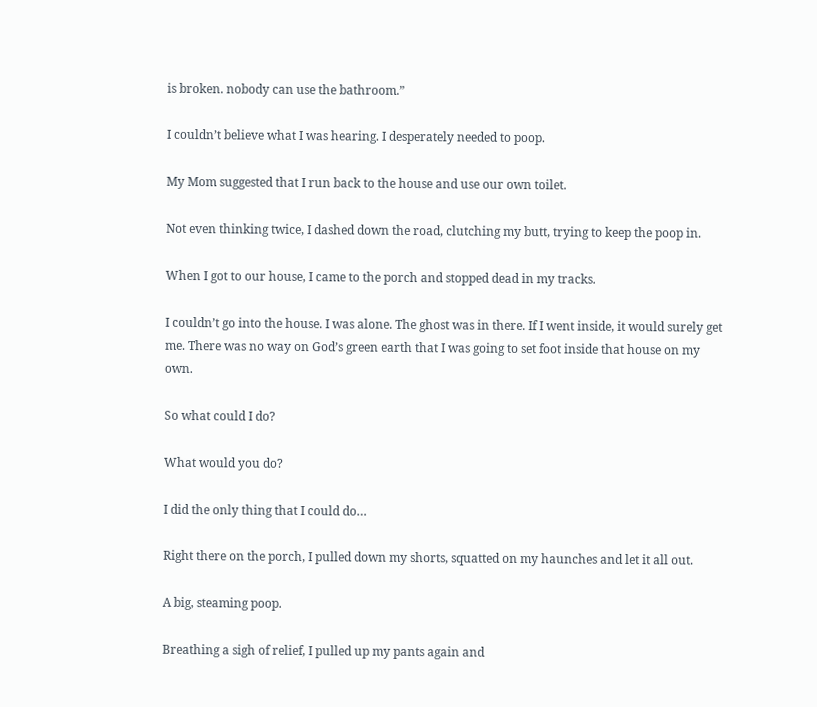is broken. nobody can use the bathroom.”

I couldn’t believe what I was hearing. I desperately needed to poop.

My Mom suggested that I run back to the house and use our own toilet.

Not even thinking twice, I dashed down the road, clutching my butt, trying to keep the poop in.

When I got to our house, I came to the porch and stopped dead in my tracks.

I couldn’t go into the house. I was alone. The ghost was in there. If I went inside, it would surely get me. There was no way on God’s green earth that I was going to set foot inside that house on my own.

So what could I do?

What would you do?

I did the only thing that I could do…

Right there on the porch, I pulled down my shorts, squatted on my haunches and let it all out.

A big, steaming poop.

Breathing a sigh of relief, I pulled up my pants again and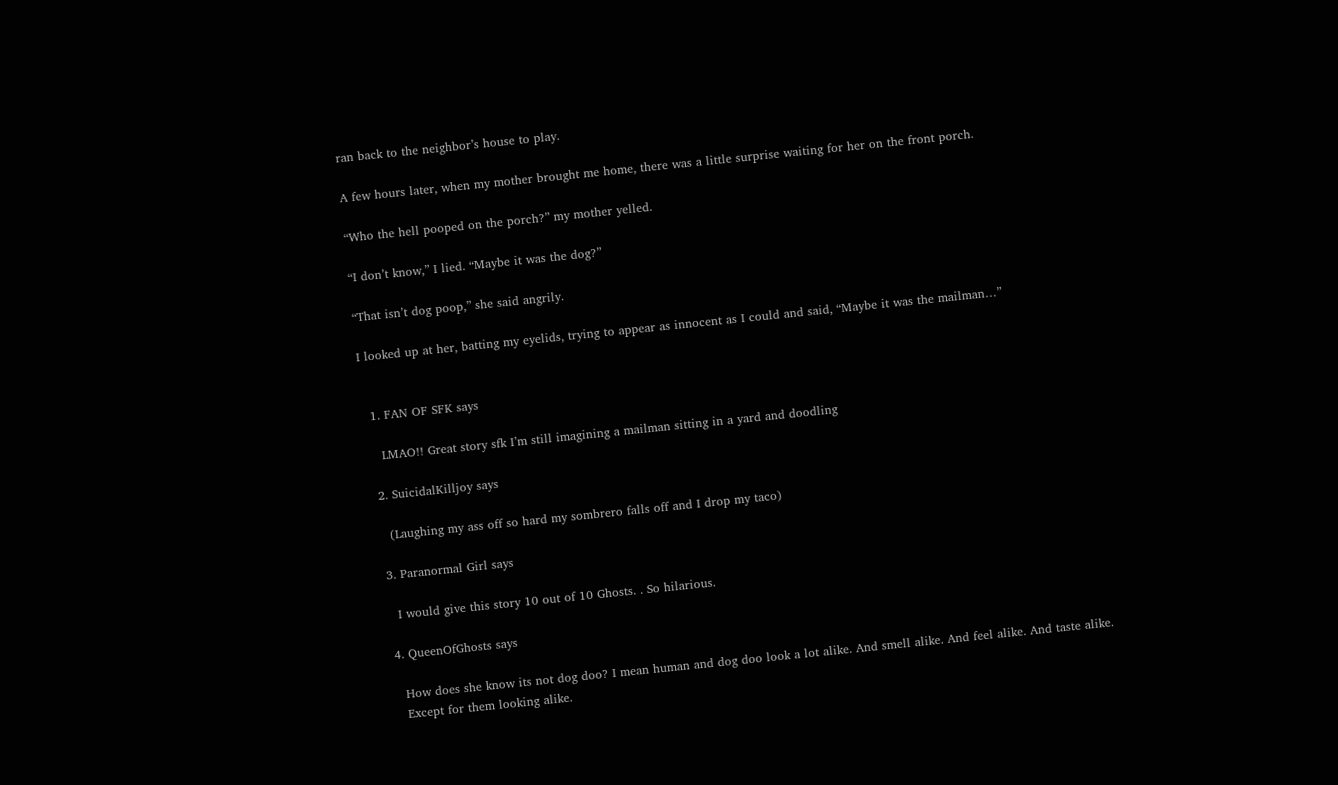ran back to the neighbor’s house to play.

A few hours later, when my mother brought me home, there was a little surprise waiting for her on the front porch.

“Who the hell pooped on the porch?” my mother yelled.

“I don’t know,” I lied. “Maybe it was the dog?”

“That isn’t dog poop,” she said angrily.

I looked up at her, batting my eyelids, trying to appear as innocent as I could and said, “Maybe it was the mailman…”


  1. FAN OF SFK says

    LMAO!! Great story sfk I’m still imagining a mailman sitting in a yard and doodling

  2. SuicidalKilljoy says

    (Laughing my ass off so hard my sombrero falls off and I drop my taco)

  3. Paranormal Girl says

    I would give this story 10 out of 10 Ghosts. . So hilarious.

  4. QueenOfGhosts says

    How does she know its not dog doo? I mean human and dog doo look a lot alike. And smell alike. And feel alike. And taste alike.
    Except for them looking alike.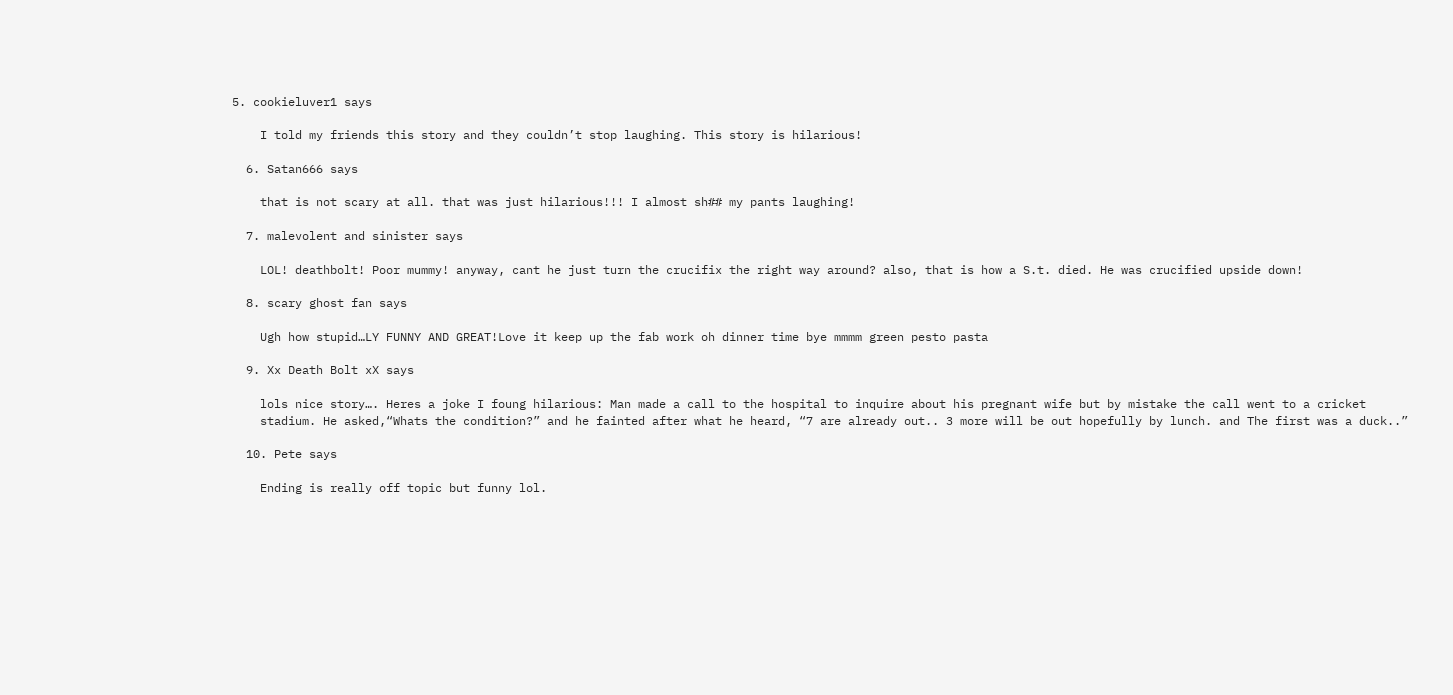5. cookieluver1 says

    I told my friends this story and they couldn’t stop laughing. This story is hilarious!

  6. Satan666 says

    that is not scary at all. that was just hilarious!!! I almost sh## my pants laughing!

  7. malevolent and sinister says

    LOL! deathbolt! Poor mummy! anyway, cant he just turn the crucifix the right way around? also, that is how a S.t. died. He was crucified upside down!

  8. scary ghost fan says

    Ugh how stupid…LY FUNNY AND GREAT!Love it keep up the fab work oh dinner time bye mmmm green pesto pasta

  9. Xx Death Bolt xX says

    lols nice story…. Heres a joke I foung hilarious: Man made a call to the hospital to inquire about his pregnant wife but by mistake the call went to a cricket
    stadium. He asked,“Whats the condition?” and he fainted after what he heard, “7 are already out.. 3 more will be out hopefully by lunch. and The first was a duck..”

  10. Pete says

    Ending is really off topic but funny lol.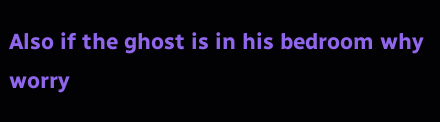Also if the ghost is in his bedroom why worry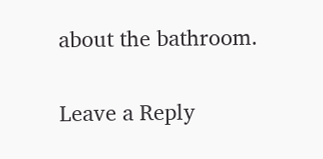about the bathroom.

Leave a Reply